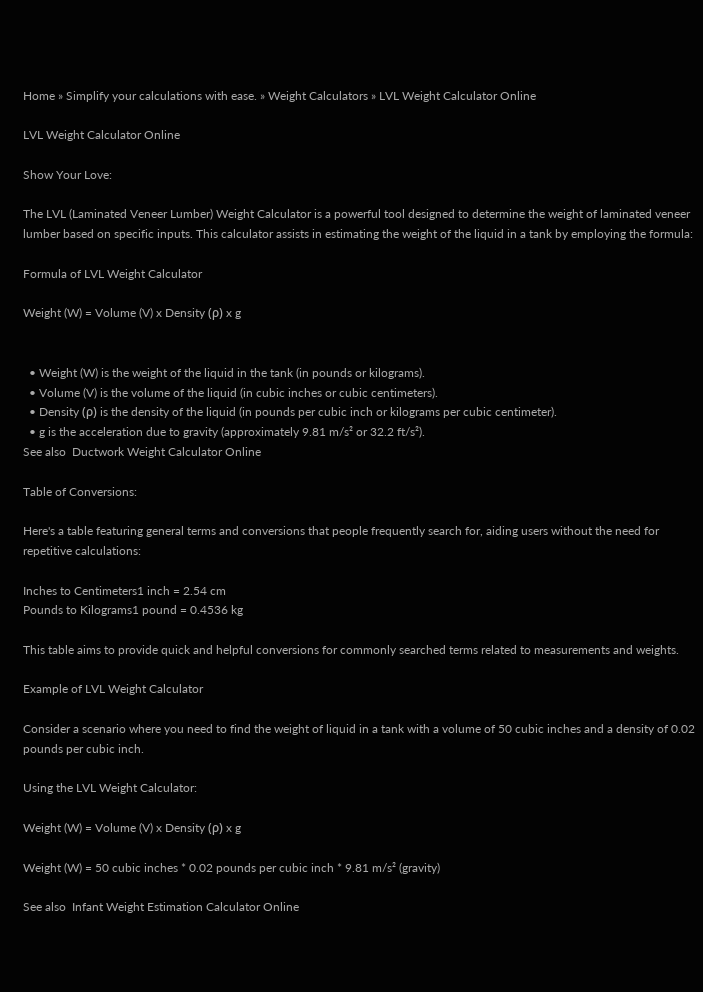Home » Simplify your calculations with ease. » Weight Calculators » LVL Weight Calculator Online

LVL Weight Calculator Online

Show Your Love:

The LVL (Laminated Veneer Lumber) Weight Calculator is a powerful tool designed to determine the weight of laminated veneer lumber based on specific inputs. This calculator assists in estimating the weight of the liquid in a tank by employing the formula:

Formula of LVL Weight Calculator

Weight (W) = Volume (V) x Density (ρ) x g


  • Weight (W) is the weight of the liquid in the tank (in pounds or kilograms).
  • Volume (V) is the volume of the liquid (in cubic inches or cubic centimeters).
  • Density (ρ) is the density of the liquid (in pounds per cubic inch or kilograms per cubic centimeter).
  • g is the acceleration due to gravity (approximately 9.81 m/s² or 32.2 ft/s²).
See also  Ductwork Weight Calculator Online

Table of Conversions:

Here's a table featuring general terms and conversions that people frequently search for, aiding users without the need for repetitive calculations:

Inches to Centimeters1 inch = 2.54 cm
Pounds to Kilograms1 pound = 0.4536 kg

This table aims to provide quick and helpful conversions for commonly searched terms related to measurements and weights.

Example of LVL Weight Calculator

Consider a scenario where you need to find the weight of liquid in a tank with a volume of 50 cubic inches and a density of 0.02 pounds per cubic inch.

Using the LVL Weight Calculator:

Weight (W) = Volume (V) x Density (ρ) x g

Weight (W) = 50 cubic inches * 0.02 pounds per cubic inch * 9.81 m/s² (gravity)

See also  Infant Weight Estimation Calculator Online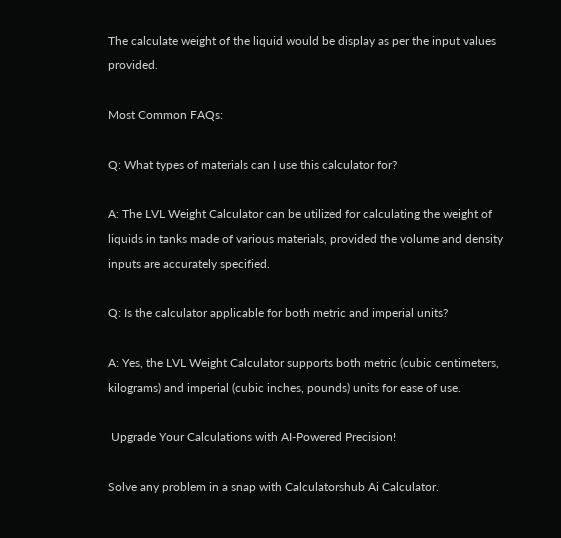The calculate weight of the liquid would be display as per the input values provided.

Most Common FAQs:

Q: What types of materials can I use this calculator for?

A: The LVL Weight Calculator can be utilized for calculating the weight of liquids in tanks made of various materials, provided the volume and density inputs are accurately specified.

Q: Is the calculator applicable for both metric and imperial units?

A: Yes, the LVL Weight Calculator supports both metric (cubic centimeters, kilograms) and imperial (cubic inches, pounds) units for ease of use.

 Upgrade Your Calculations with AI-Powered Precision!

Solve any problem in a snap with Calculatorshub Ai Calculator.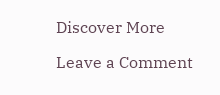Discover More

Leave a Comment